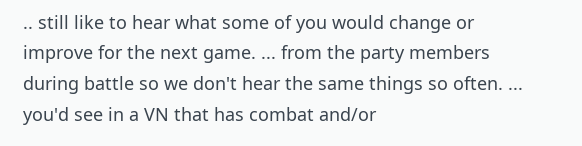.. still like to hear what some of you would change or improve for the next game. ... from the party members during battle so we don't hear the same things so often. ... you'd see in a VN that has combat and/or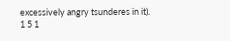excessively angry tsunderes in it).
1 5 1